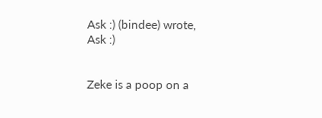Ask :) (bindee) wrote,
Ask :)


Zeke is a poop on a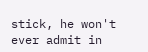stick, he won't ever admit in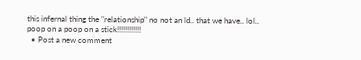this infernal thing the "relationship" no not an ld.. that we have.. lol.. poop on a poop on a stick!!!!!!!!!!!!
  • Post a new comment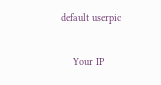default userpic

    Your IP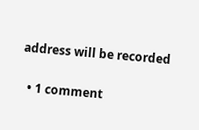address will be recorded

  • 1 comment